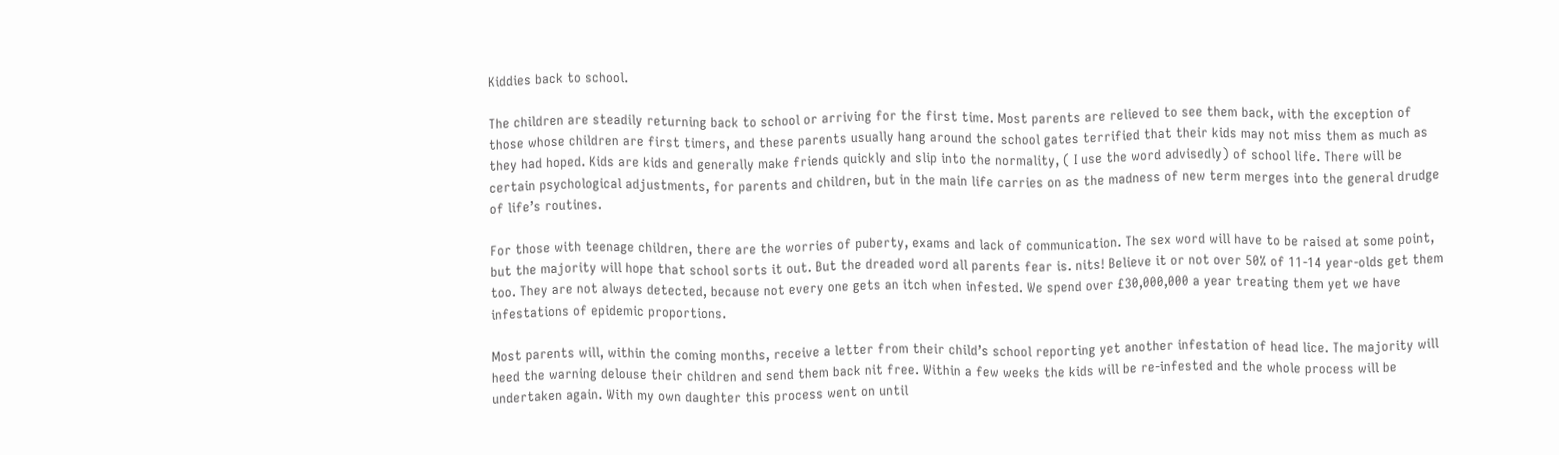Kiddies back to school.

The children are steadily returning back to school or arriving for the first time. Most parents are relieved to see them back, with the exception of those whose children are first timers, and these parents usually hang around the school gates terrified that their kids may not miss them as much as they had hoped. Kids are kids and generally make friends quickly and slip into the normality, ( I use the word advisedly) of school life. There will be certain psychological adjustments, for parents and children, but in the main life carries on as the madness of new term merges into the general drudge of life’s routines.

For those with teenage children, there are the worries of puberty, exams and lack of communication. The sex word will have to be raised at some point, but the majority will hope that school sorts it out. But the dreaded word all parents fear is. nits! Believe it or not over 50% of 11-14 year-olds get them too. They are not always detected, because not every one gets an itch when infested. We spend over £30,000,000 a year treating them yet we have infestations of epidemic proportions.

Most parents will, within the coming months, receive a letter from their child’s school reporting yet another infestation of head lice. The majority will heed the warning delouse their children and send them back nit free. Within a few weeks the kids will be re-infested and the whole process will be undertaken again. With my own daughter this process went on until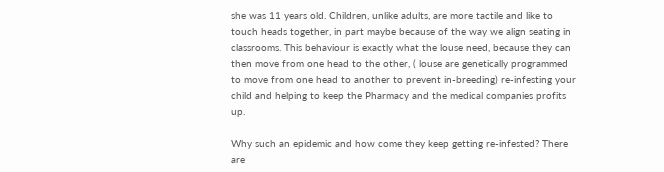she was 11 years old. Children, unlike adults, are more tactile and like to touch heads together, in part maybe because of the way we align seating in classrooms. This behaviour is exactly what the louse need, because they can then move from one head to the other, ( louse are genetically programmed to move from one head to another to prevent in-breeding) re-infesting your child and helping to keep the Pharmacy and the medical companies profits up.

Why such an epidemic and how come they keep getting re-infested? There are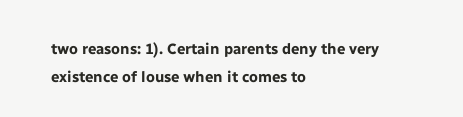two reasons: 1). Certain parents deny the very existence of louse when it comes to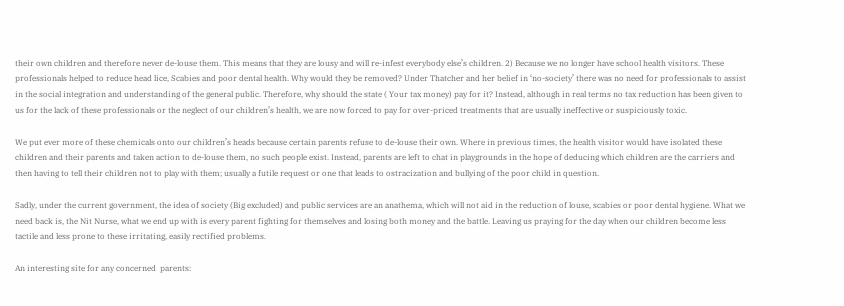their own children and therefore never de-louse them. This means that they are lousy and will re-infest everybody else’s children. 2) Because we no longer have school health visitors. These professionals helped to reduce head lice, Scabies and poor dental health. Why would they be removed? Under Thatcher and her belief in ‘no-society’ there was no need for professionals to assist in the social integration and understanding of the general public. Therefore, why should the state ( Your tax money) pay for it? Instead, although in real terms no tax reduction has been given to us for the lack of these professionals or the neglect of our children’s health, we are now forced to pay for over-priced treatments that are usually ineffective or suspiciously toxic.

We put ever more of these chemicals onto our children’s heads because certain parents refuse to de-louse their own. Where in previous times, the health visitor would have isolated these children and their parents and taken action to de-louse them, no such people exist. Instead, parents are left to chat in playgrounds in the hope of deducing which children are the carriers and then having to tell their children not to play with them; usually a futile request or one that leads to ostracization and bullying of the poor child in question.

Sadly, under the current government, the idea of society (Big excluded) and public services are an anathema, which will not aid in the reduction of louse, scabies or poor dental hygiene. What we need back is, the Nit Nurse, what we end up with is every parent fighting for themselves and losing both money and the battle. Leaving us praying for the day when our children become less tactile and less prone to these irritating, easily rectified problems.

An interesting site for any concerned  parents: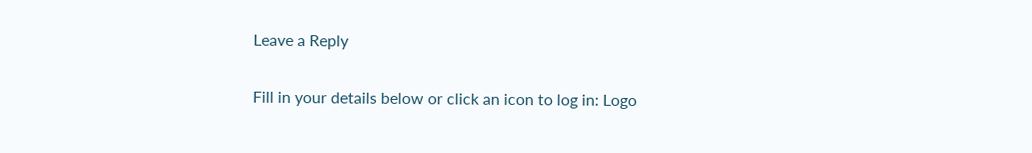Leave a Reply

Fill in your details below or click an icon to log in: Logo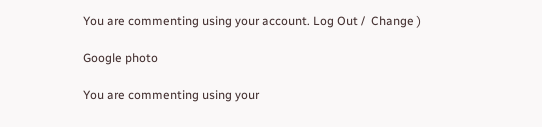You are commenting using your account. Log Out /  Change )

Google photo

You are commenting using your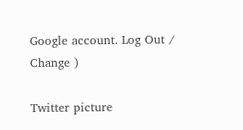Google account. Log Out /  Change )

Twitter picture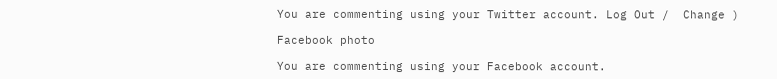You are commenting using your Twitter account. Log Out /  Change )

Facebook photo

You are commenting using your Facebook account.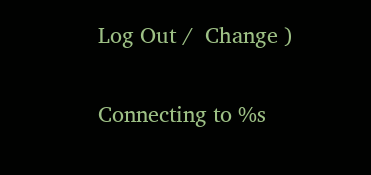Log Out /  Change )

Connecting to %s